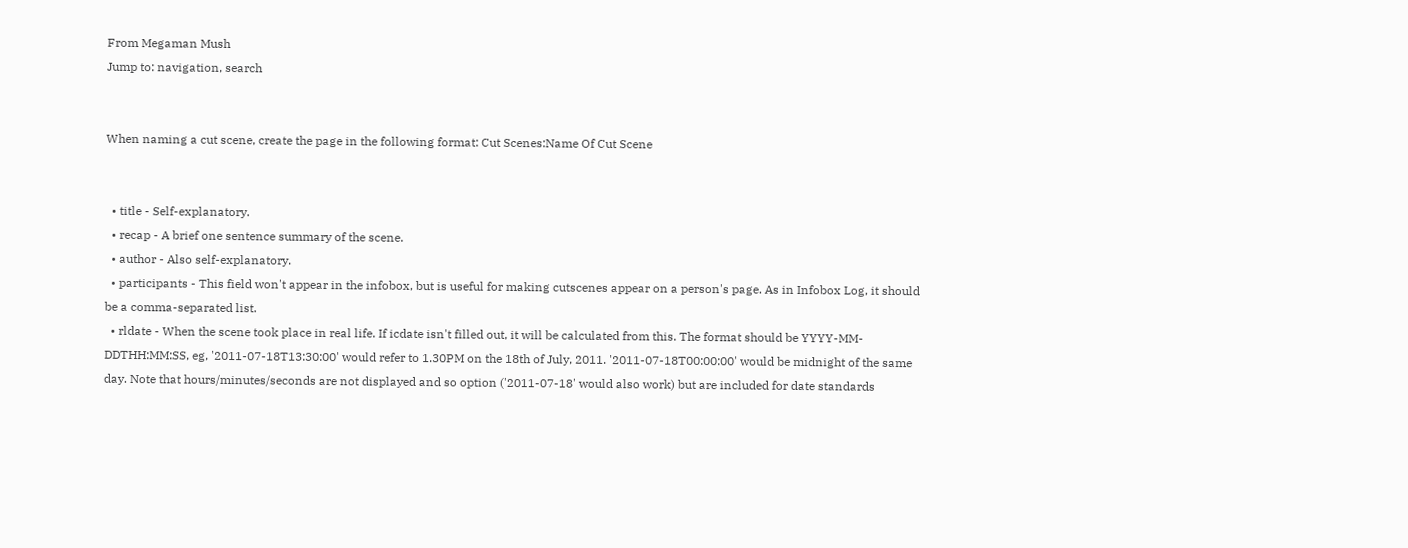From Megaman Mush
Jump to: navigation, search


When naming a cut scene, create the page in the following format: Cut Scenes:Name Of Cut Scene


  • title - Self-explanatory.
  • recap - A brief one sentence summary of the scene.
  • author - Also self-explanatory.
  • participants - This field won't appear in the infobox, but is useful for making cutscenes appear on a person's page. As in Infobox Log, it should be a comma-separated list.
  • rldate - When the scene took place in real life. If icdate isn't filled out, it will be calculated from this. The format should be YYYY-MM-DDTHH:MM:SS, eg, '2011-07-18T13:30:00' would refer to 1.30PM on the 18th of July, 2011. '2011-07-18T00:00:00' would be midnight of the same day. Note that hours/minutes/seconds are not displayed and so option ('2011-07-18' would also work) but are included for date standards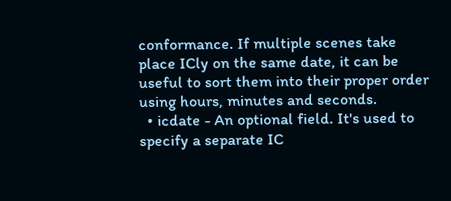conformance. If multiple scenes take place ICly on the same date, it can be useful to sort them into their proper order using hours, minutes and seconds.
  • icdate - An optional field. It's used to specify a separate IC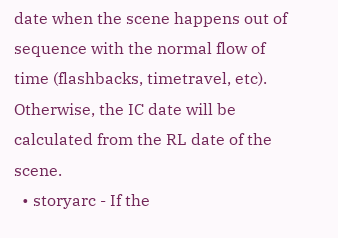date when the scene happens out of sequence with the normal flow of time (flashbacks, timetravel, etc). Otherwise, the IC date will be calculated from the RL date of the scene.
  • storyarc - If the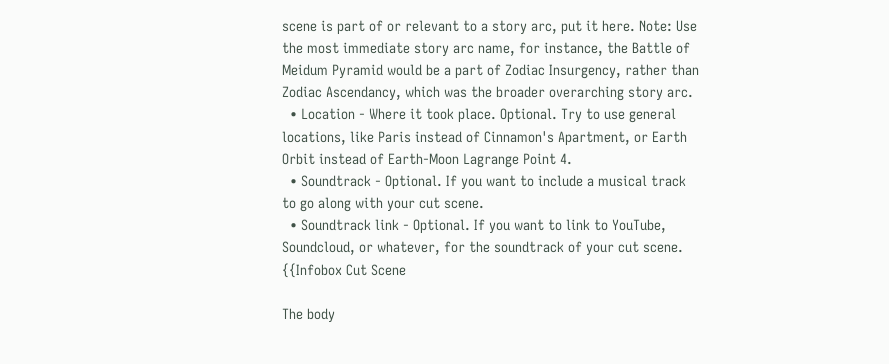scene is part of or relevant to a story arc, put it here. Note: Use the most immediate story arc name, for instance, the Battle of Meidum Pyramid would be a part of Zodiac Insurgency, rather than Zodiac Ascendancy, which was the broader overarching story arc.
  • Location - Where it took place. Optional. Try to use general locations, like Paris instead of Cinnamon's Apartment, or Earth Orbit instead of Earth-Moon Lagrange Point 4.
  • Soundtrack - Optional. If you want to include a musical track to go along with your cut scene.
  • Soundtrack link - Optional. If you want to link to YouTube, Soundcloud, or whatever, for the soundtrack of your cut scene.
{{Infobox Cut Scene

The body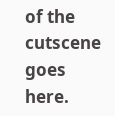of the cutscene goes here.